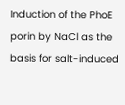Induction of the PhoE porin by NaCl as the basis for salt-induced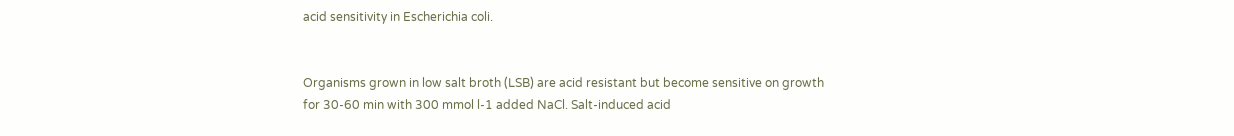acid sensitivity in Escherichia coli.


Organisms grown in low salt broth (LSB) are acid resistant but become sensitive on growth for 30-60 min with 300 mmol l-1 added NaCl. Salt-induced acid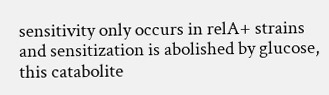sensitivity only occurs in relA+ strains and sensitization is abolished by glucose, this catabolite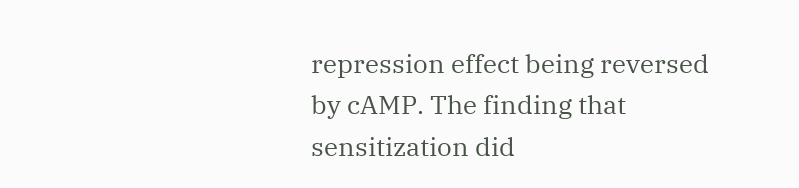repression effect being reversed by cAMP. The finding that sensitization did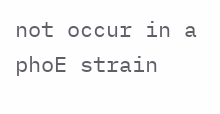not occur in a phoE strain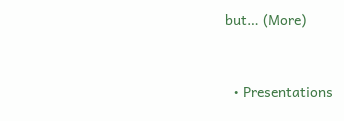but… (More)


  • Presentations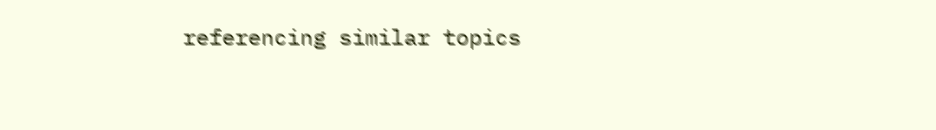referencing similar topics